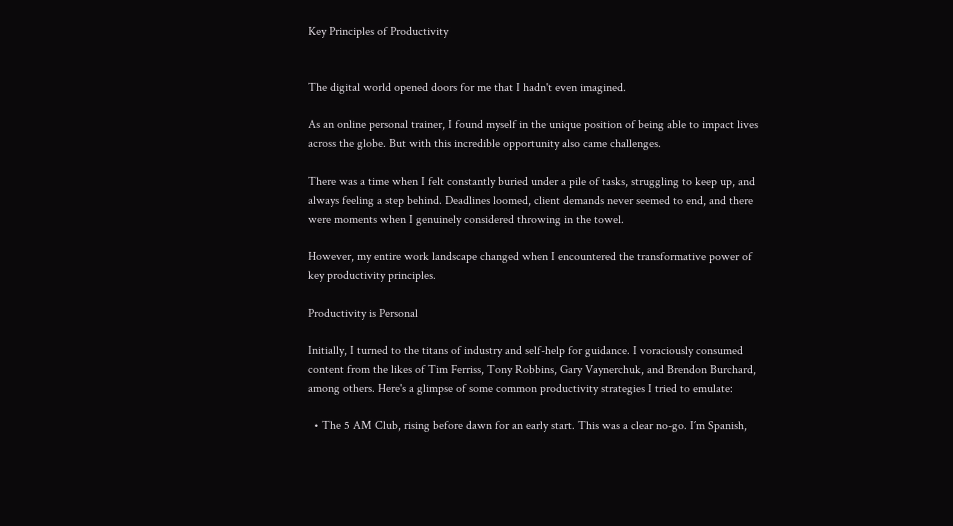Key Principles of Productivity


The digital world opened doors for me that I hadn't even imagined.

As an online personal trainer, I found myself in the unique position of being able to impact lives across the globe. But with this incredible opportunity also came challenges.

There was a time when I felt constantly buried under a pile of tasks, struggling to keep up, and always feeling a step behind. Deadlines loomed, client demands never seemed to end, and there were moments when I genuinely considered throwing in the towel.

However, my entire work landscape changed when I encountered the transformative power of key productivity principles.

Productivity is Personal

Initially, I turned to the titans of industry and self-help for guidance. I voraciously consumed content from the likes of Tim Ferriss, Tony Robbins, Gary Vaynerchuk, and Brendon Burchard, among others. Here's a glimpse of some common productivity strategies I tried to emulate:

  • The 5 AM Club, rising before dawn for an early start. This was a clear no-go. I´m Spanish,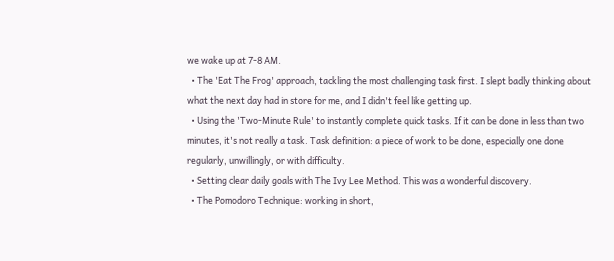we wake up at 7-8 AM.
  • The 'Eat The Frog' approach, tackling the most challenging task first. I slept badly thinking about what the next day had in store for me, and I didn't feel like getting up.
  • Using the 'Two-Minute Rule' to instantly complete quick tasks. If it can be done in less than two minutes, it's not really a task. Task definition: a piece of work to be done, especially one done regularly, unwillingly, or with difficulty.
  • Setting clear daily goals with The Ivy Lee Method. This was a wonderful discovery.
  • The Pomodoro Technique: working in short,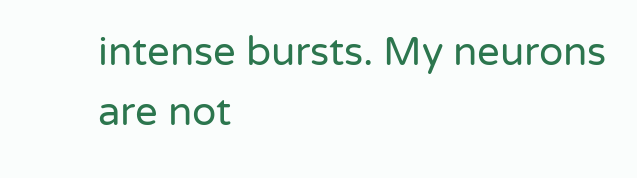intense bursts. My neurons are not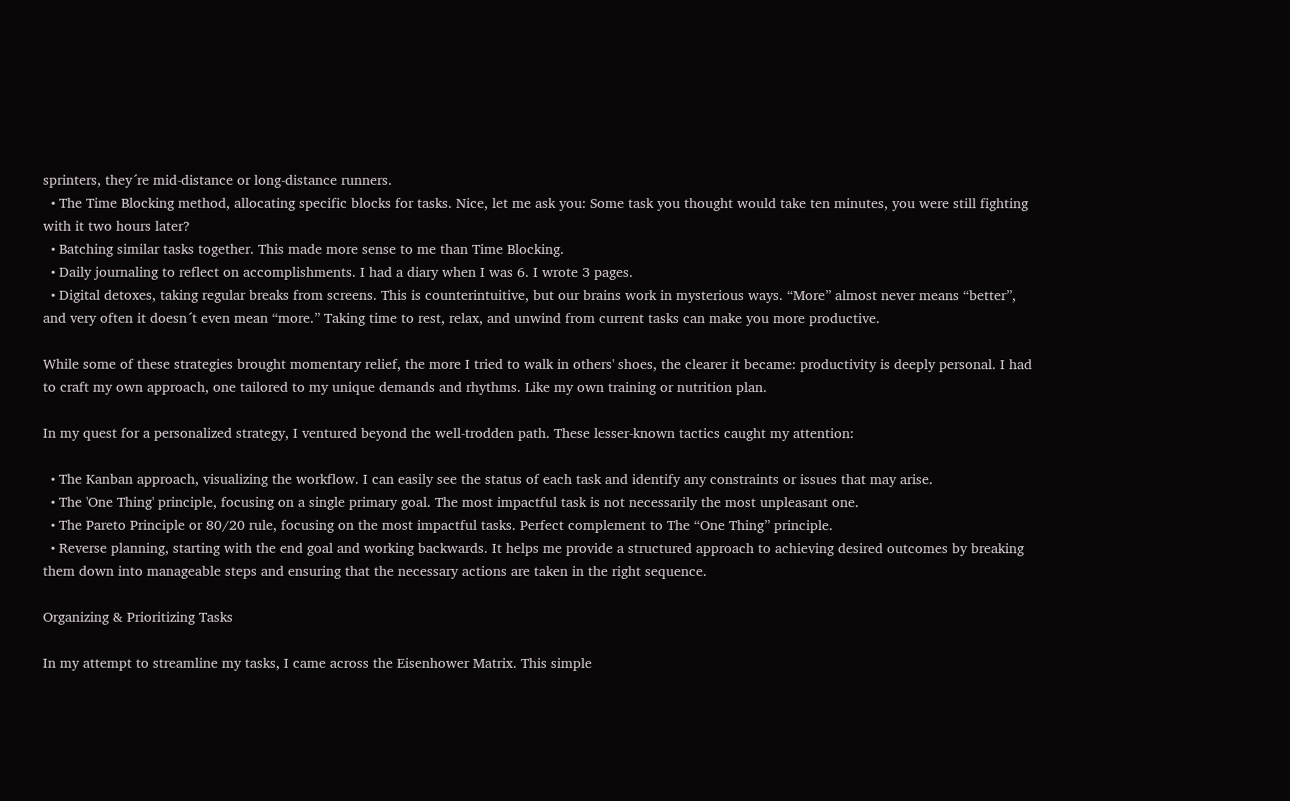sprinters, they´re mid-distance or long-distance runners.
  • The Time Blocking method, allocating specific blocks for tasks. Nice, let me ask you: Some task you thought would take ten minutes, you were still fighting with it two hours later?
  • Batching similar tasks together. This made more sense to me than Time Blocking.
  • Daily journaling to reflect on accomplishments. I had a diary when I was 6. I wrote 3 pages.
  • Digital detoxes, taking regular breaks from screens. This is counterintuitive, but our brains work in mysterious ways. “More” almost never means “better”, and very often it doesn´t even mean “more.” Taking time to rest, relax, and unwind from current tasks can make you more productive.

While some of these strategies brought momentary relief, the more I tried to walk in others' shoes, the clearer it became: productivity is deeply personal. I had to craft my own approach, one tailored to my unique demands and rhythms. Like my own training or nutrition plan.

In my quest for a personalized strategy, I ventured beyond the well-trodden path. These lesser-known tactics caught my attention:

  • The Kanban approach, visualizing the workflow. I can easily see the status of each task and identify any constraints or issues that may arise.
  • The 'One Thing' principle, focusing on a single primary goal. The most impactful task is not necessarily the most unpleasant one.
  • The Pareto Principle or 80/20 rule, focusing on the most impactful tasks. Perfect complement to The “One Thing” principle.
  • Reverse planning, starting with the end goal and working backwards. It helps me provide a structured approach to achieving desired outcomes by breaking them down into manageable steps and ensuring that the necessary actions are taken in the right sequence.

Organizing & Prioritizing Tasks

In my attempt to streamline my tasks, I came across the Eisenhower Matrix. This simple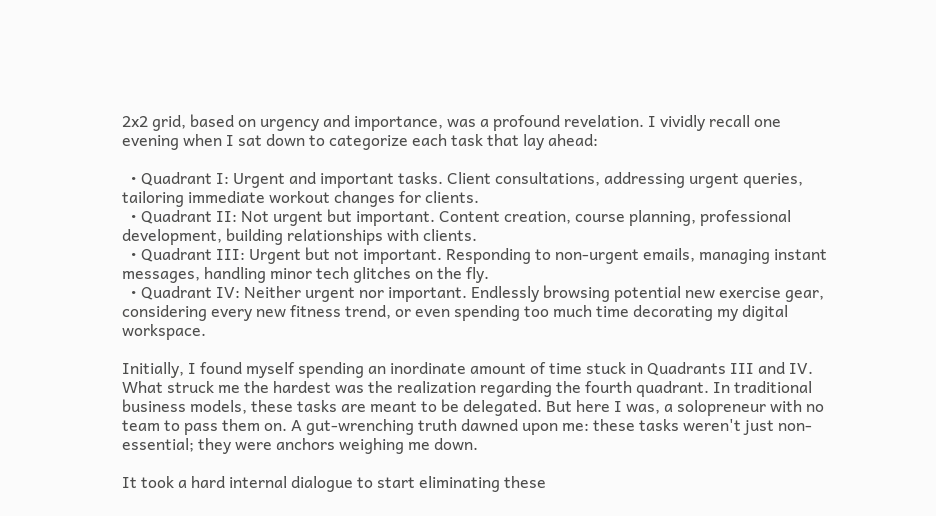2x2 grid, based on urgency and importance, was a profound revelation. I vividly recall one evening when I sat down to categorize each task that lay ahead:

  • Quadrant I: Urgent and important tasks. Client consultations, addressing urgent queries, tailoring immediate workout changes for clients.
  • Quadrant II: Not urgent but important. Content creation, course planning, professional development, building relationships with clients.
  • Quadrant III: Urgent but not important. Responding to non-urgent emails, managing instant messages, handling minor tech glitches on the fly.
  • Quadrant IV: Neither urgent nor important. Endlessly browsing potential new exercise gear, considering every new fitness trend, or even spending too much time decorating my digital workspace.

Initially, I found myself spending an inordinate amount of time stuck in Quadrants III and IV. What struck me the hardest was the realization regarding the fourth quadrant. In traditional business models, these tasks are meant to be delegated. But here I was, a solopreneur with no team to pass them on. A gut-wrenching truth dawned upon me: these tasks weren't just non-essential; they were anchors weighing me down.

It took a hard internal dialogue to start eliminating these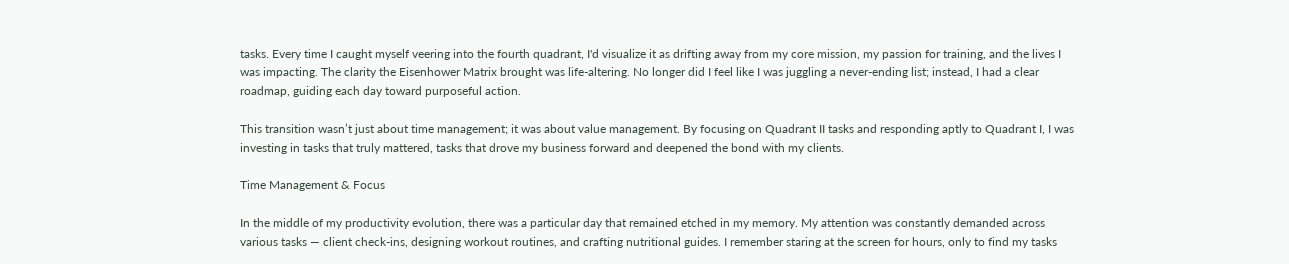tasks. Every time I caught myself veering into the fourth quadrant, I'd visualize it as drifting away from my core mission, my passion for training, and the lives I was impacting. The clarity the Eisenhower Matrix brought was life-altering. No longer did I feel like I was juggling a never-ending list; instead, I had a clear roadmap, guiding each day toward purposeful action.

This transition wasn’t just about time management; it was about value management. By focusing on Quadrant II tasks and responding aptly to Quadrant I, I was investing in tasks that truly mattered, tasks that drove my business forward and deepened the bond with my clients.

Time Management & Focus

In the middle of my productivity evolution, there was a particular day that remained etched in my memory. My attention was constantly demanded across various tasks — client check-ins, designing workout routines, and crafting nutritional guides. I remember staring at the screen for hours, only to find my tasks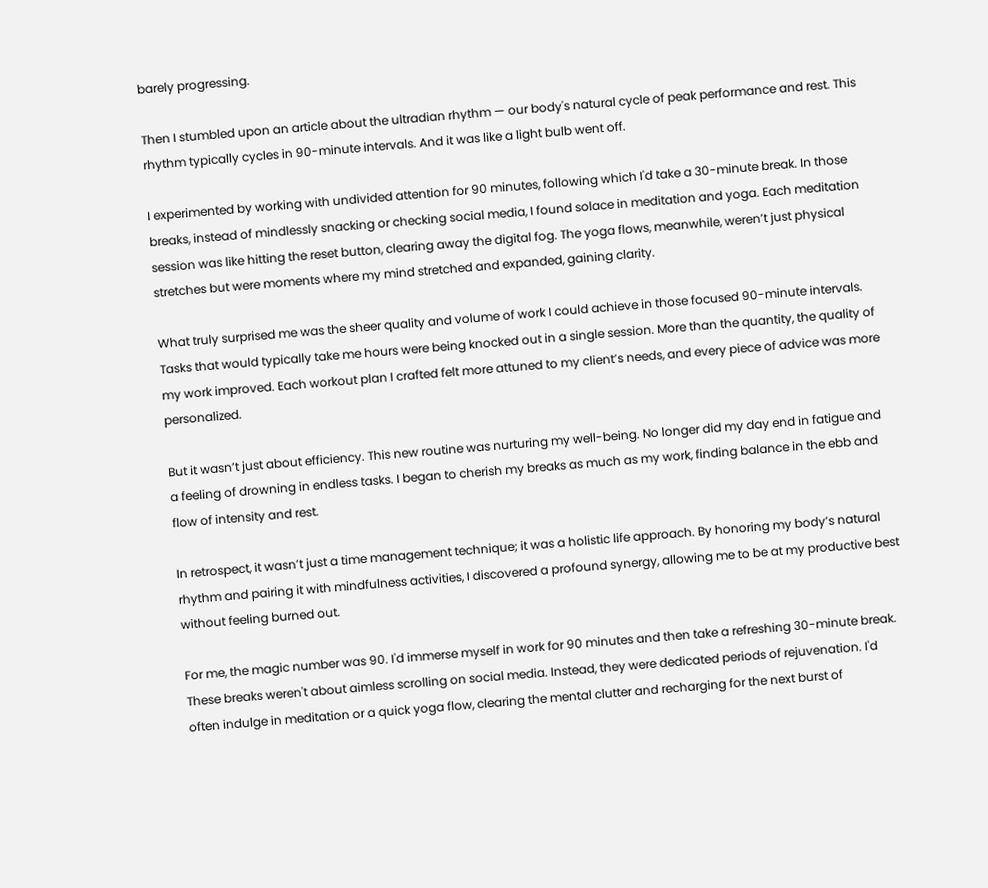barely progressing.

Then I stumbled upon an article about the ultradian rhythm — our body's natural cycle of peak performance and rest. This rhythm typically cycles in 90-minute intervals. And it was like a light bulb went off.

I experimented by working with undivided attention for 90 minutes, following which I'd take a 30-minute break. In those breaks, instead of mindlessly snacking or checking social media, I found solace in meditation and yoga. Each meditation session was like hitting the reset button, clearing away the digital fog. The yoga flows, meanwhile, weren’t just physical stretches but were moments where my mind stretched and expanded, gaining clarity.

What truly surprised me was the sheer quality and volume of work I could achieve in those focused 90-minute intervals. Tasks that would typically take me hours were being knocked out in a single session. More than the quantity, the quality of my work improved. Each workout plan I crafted felt more attuned to my client’s needs, and every piece of advice was more personalized.

But it wasn’t just about efficiency. This new routine was nurturing my well-being. No longer did my day end in fatigue and a feeling of drowning in endless tasks. I began to cherish my breaks as much as my work, finding balance in the ebb and flow of intensity and rest.

In retrospect, it wasn’t just a time management technique; it was a holistic life approach. By honoring my body’s natural rhythm and pairing it with mindfulness activities, I discovered a profound synergy, allowing me to be at my productive best without feeling burned out.

For me, the magic number was 90. I'd immerse myself in work for 90 minutes and then take a refreshing 30-minute break. These breaks weren't about aimless scrolling on social media. Instead, they were dedicated periods of rejuvenation. I'd often indulge in meditation or a quick yoga flow, clearing the mental clutter and recharging for the next burst of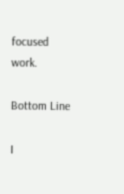focused work.

Bottom Line

I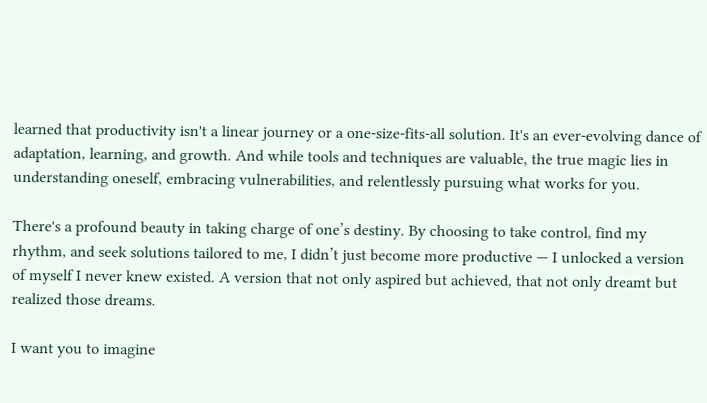learned that productivity isn't a linear journey or a one-size-fits-all solution. It's an ever-evolving dance of adaptation, learning, and growth. And while tools and techniques are valuable, the true magic lies in understanding oneself, embracing vulnerabilities, and relentlessly pursuing what works for you.

There's a profound beauty in taking charge of one’s destiny. By choosing to take control, find my rhythm, and seek solutions tailored to me, I didn’t just become more productive — I unlocked a version of myself I never knew existed. A version that not only aspired but achieved, that not only dreamt but realized those dreams.

I want you to imagine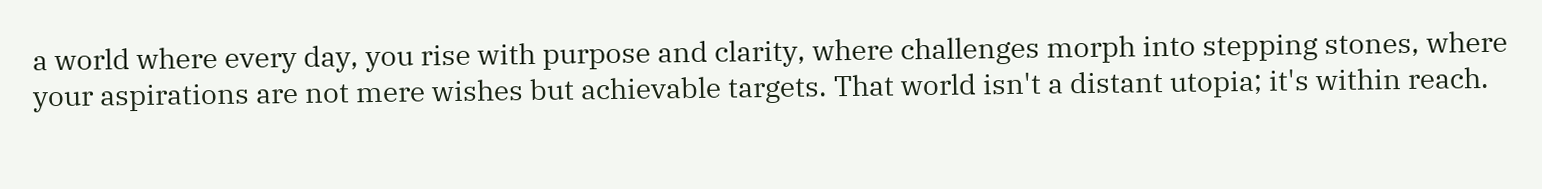a world where every day, you rise with purpose and clarity, where challenges morph into stepping stones, where your aspirations are not mere wishes but achievable targets. That world isn't a distant utopia; it's within reach.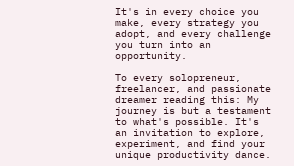It's in every choice you make, every strategy you adopt, and every challenge you turn into an opportunity.

To every solopreneur, freelancer, and passionate dreamer reading this: My journey is but a testament to what's possible. It's an invitation to explore, experiment, and find your unique productivity dance.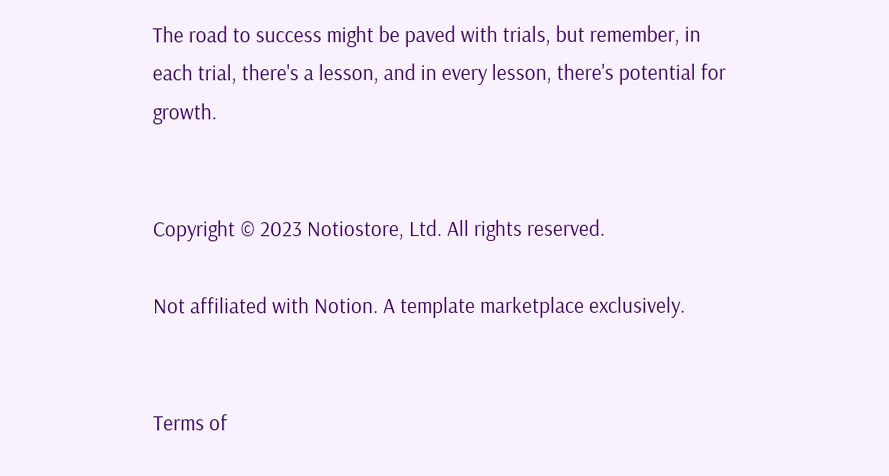The road to success might be paved with trials, but remember, in each trial, there's a lesson, and in every lesson, there's potential for growth.


Copyright © 2023 Notiostore, Ltd. All rights reserved.

Not affiliated with Notion. A template marketplace exclusively.


Terms of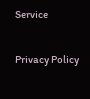Service

Privacy Policy